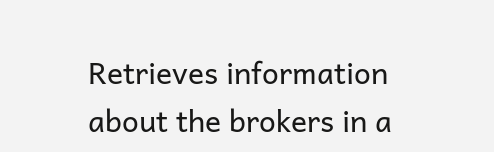Retrieves information about the brokers in a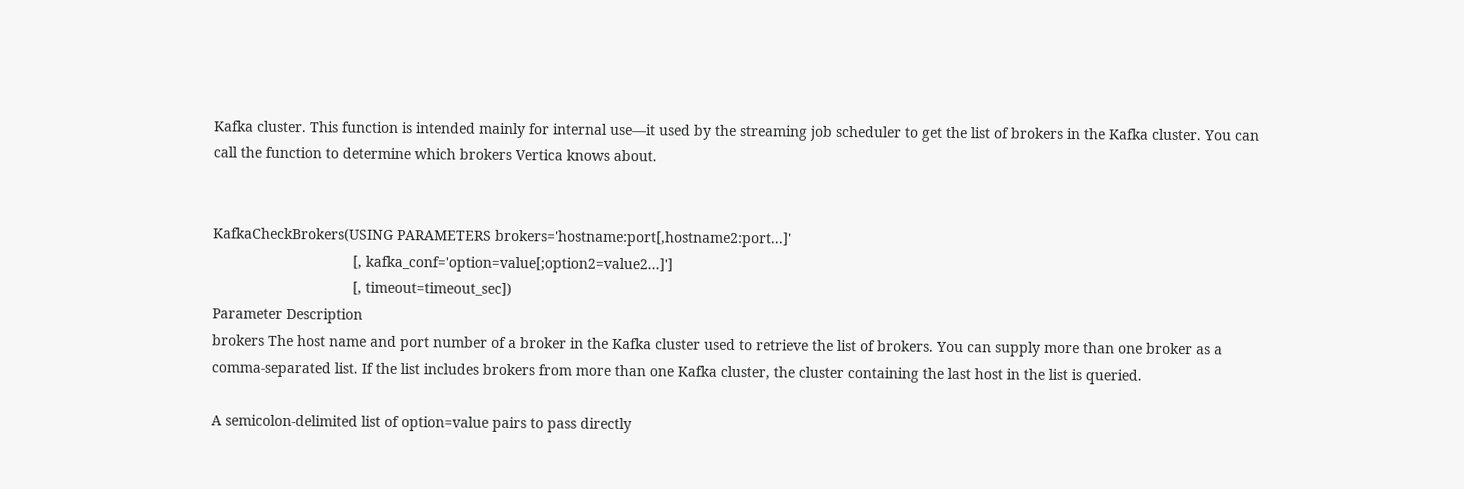Kafka cluster. This function is intended mainly for internal use—it used by the streaming job scheduler to get the list of brokers in the Kafka cluster. You can call the function to determine which brokers Vertica knows about.


KafkaCheckBrokers(USING PARAMETERS brokers='hostname:port[,hostname2:port...]'
                                   [, kafka_conf='option=value[;option2=value2...]']
                                   [, timeout=timeout_sec])
Parameter Description
brokers The host name and port number of a broker in the Kafka cluster used to retrieve the list of brokers. You can supply more than one broker as a comma-separated list. If the list includes brokers from more than one Kafka cluster, the cluster containing the last host in the list is queried.

A semicolon-delimited list of option=value pairs to pass directly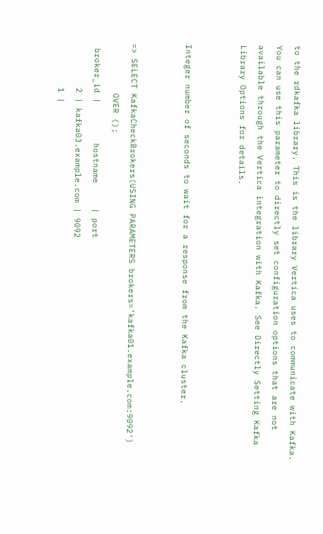to the rdkafka library. This is the library Vertica uses to communicate with Kafka. You can use this parameter to directly set configuration options that are not available through the Vertica integration with Kafka. See Directly Setting Kafka Library Options for details.


Integer number of seconds to wait for a response from the Kafka cluster.


=> SELECT KafkaCheckBrokers(USING PARAMETERS brokers='kafka01.example.com:9092')
          OVER ();
 broker_id |        hostname     | port
         2 | kafka03.example.com | 9092
         1 |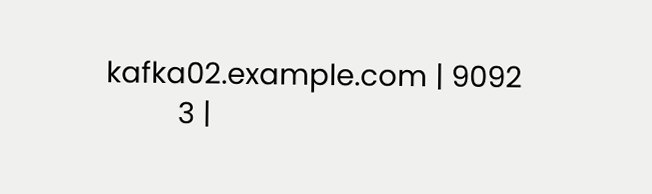kafka02.example.com | 9092
         3 |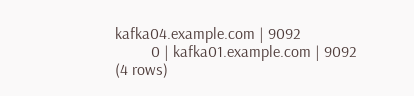kafka04.example.com | 9092
         0 | kafka01.example.com | 9092
(4 rows)